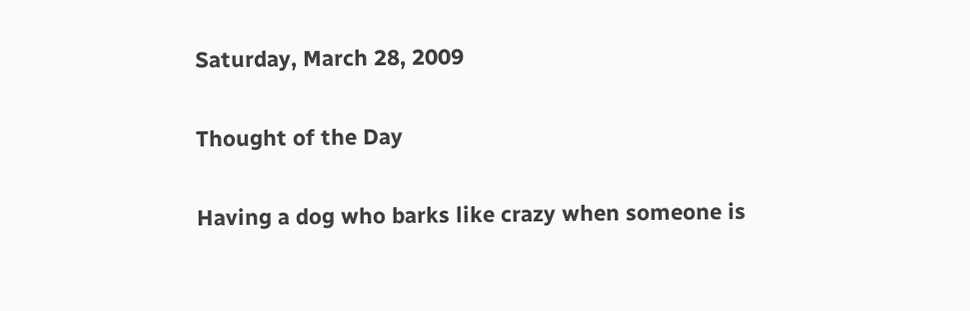Saturday, March 28, 2009

Thought of the Day

Having a dog who barks like crazy when someone is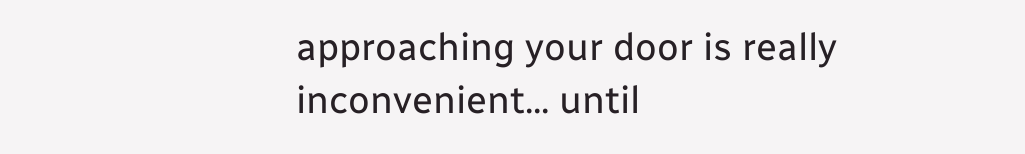approaching your door is really inconvenient... until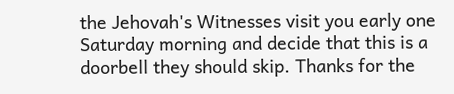the Jehovah's Witnesses visit you early one Saturday morning and decide that this is a doorbell they should skip. Thanks for the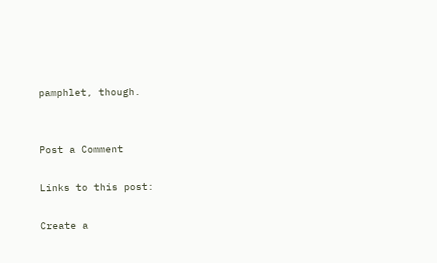pamphlet, though.


Post a Comment

Links to this post:

Create a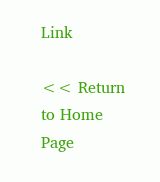Link

<< Return to Home Page